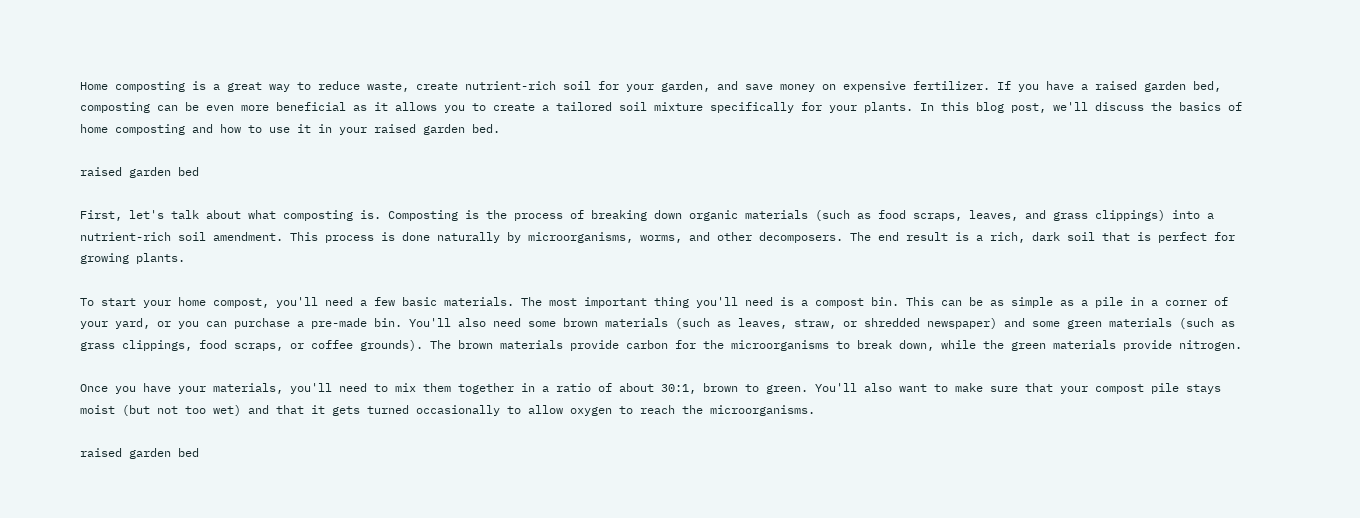Home composting is a great way to reduce waste, create nutrient-rich soil for your garden, and save money on expensive fertilizer. If you have a raised garden bed, composting can be even more beneficial as it allows you to create a tailored soil mixture specifically for your plants. In this blog post, we'll discuss the basics of home composting and how to use it in your raised garden bed.

raised garden bed

First, let's talk about what composting is. Composting is the process of breaking down organic materials (such as food scraps, leaves, and grass clippings) into a nutrient-rich soil amendment. This process is done naturally by microorganisms, worms, and other decomposers. The end result is a rich, dark soil that is perfect for growing plants.

To start your home compost, you'll need a few basic materials. The most important thing you'll need is a compost bin. This can be as simple as a pile in a corner of your yard, or you can purchase a pre-made bin. You'll also need some brown materials (such as leaves, straw, or shredded newspaper) and some green materials (such as grass clippings, food scraps, or coffee grounds). The brown materials provide carbon for the microorganisms to break down, while the green materials provide nitrogen.

Once you have your materials, you'll need to mix them together in a ratio of about 30:1, brown to green. You'll also want to make sure that your compost pile stays moist (but not too wet) and that it gets turned occasionally to allow oxygen to reach the microorganisms.

raised garden bed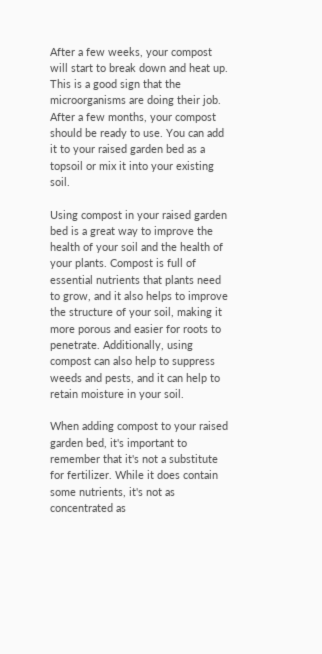After a few weeks, your compost will start to break down and heat up. This is a good sign that the microorganisms are doing their job. After a few months, your compost should be ready to use. You can add it to your raised garden bed as a topsoil or mix it into your existing soil.

Using compost in your raised garden bed is a great way to improve the health of your soil and the health of your plants. Compost is full of essential nutrients that plants need to grow, and it also helps to improve the structure of your soil, making it more porous and easier for roots to penetrate. Additionally, using compost can also help to suppress weeds and pests, and it can help to retain moisture in your soil.

When adding compost to your raised garden bed, it's important to remember that it's not a substitute for fertilizer. While it does contain some nutrients, it's not as concentrated as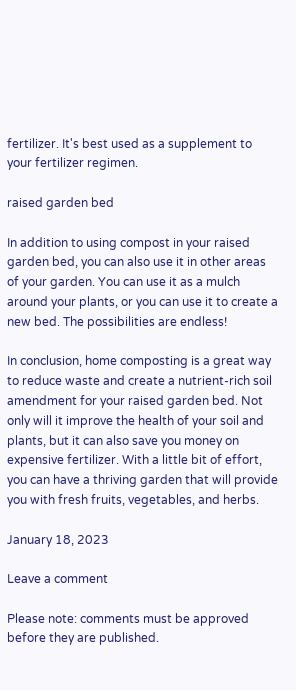fertilizer. It's best used as a supplement to your fertilizer regimen.

raised garden bed

In addition to using compost in your raised garden bed, you can also use it in other areas of your garden. You can use it as a mulch around your plants, or you can use it to create a new bed. The possibilities are endless!

In conclusion, home composting is a great way to reduce waste and create a nutrient-rich soil amendment for your raised garden bed. Not only will it improve the health of your soil and plants, but it can also save you money on expensive fertilizer. With a little bit of effort, you can have a thriving garden that will provide you with fresh fruits, vegetables, and herbs.

January 18, 2023

Leave a comment

Please note: comments must be approved before they are published.